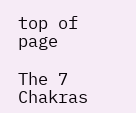top of page

The 7 Chakras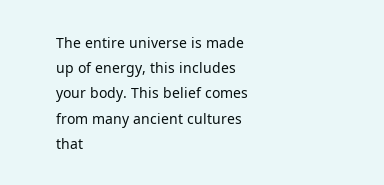The entire universe is made up of energy, this includes your body. This belief comes from many ancient cultures that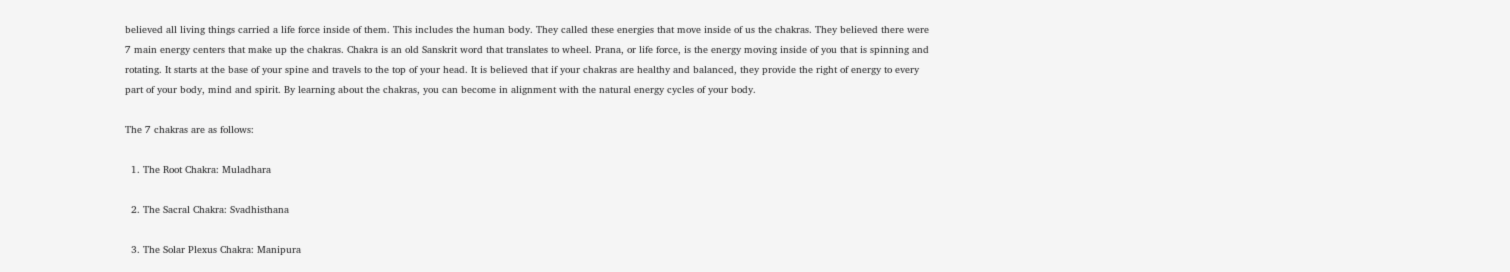believed all living things carried a life force inside of them. This includes the human body. They called these energies that move inside of us the chakras. They believed there were 7 main energy centers that make up the chakras. Chakra is an old Sanskrit word that translates to wheel. Prana, or life force, is the energy moving inside of you that is spinning and rotating. It starts at the base of your spine and travels to the top of your head. It is believed that if your chakras are healthy and balanced, they provide the right of energy to every part of your body, mind and spirit. By learning about the chakras, you can become in alignment with the natural energy cycles of your body.

The 7 chakras are as follows:

  1. The Root Chakra: Muladhara

  2. The Sacral Chakra: Svadhisthana

  3. The Solar Plexus Chakra: Manipura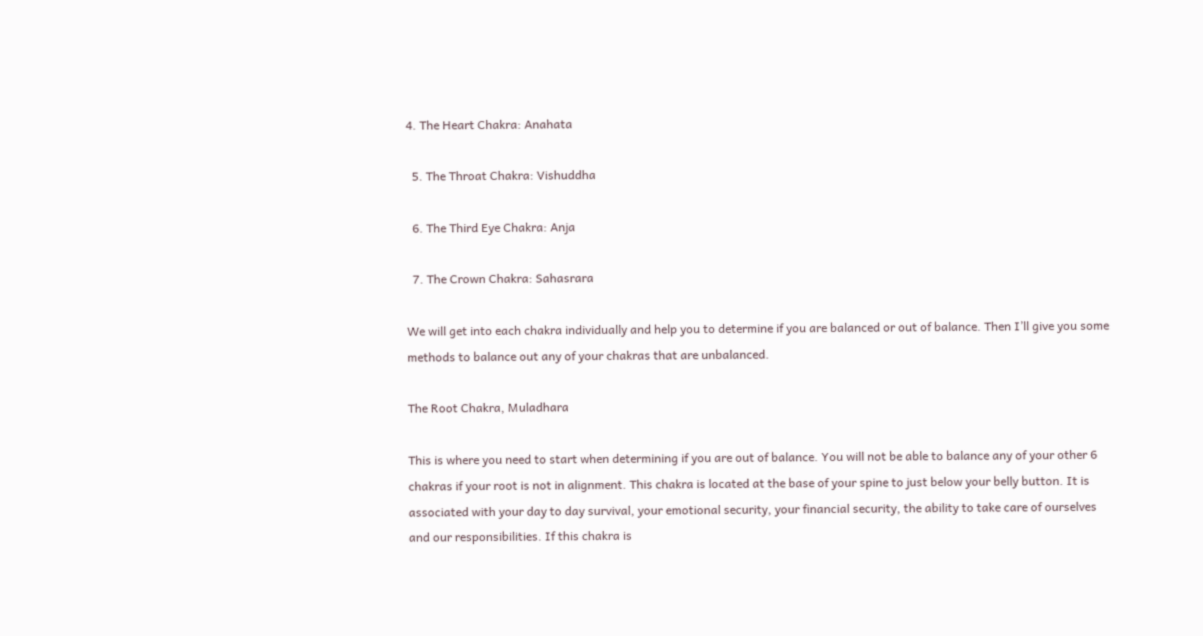4. The Heart Chakra: Anahata

  5. The Throat Chakra: Vishuddha

  6. The Third Eye Chakra: Anja

  7. The Crown Chakra: Sahasrara

We will get into each chakra individually and help you to determine if you are balanced or out of balance. Then I’ll give you some methods to balance out any of your chakras that are unbalanced.

The Root Chakra, Muladhara

This is where you need to start when determining if you are out of balance. You will not be able to balance any of your other 6 chakras if your root is not in alignment. This chakra is located at the base of your spine to just below your belly button. It is associated with your day to day survival, your emotional security, your financial security, the ability to take care of ourselves and our responsibilities. If this chakra is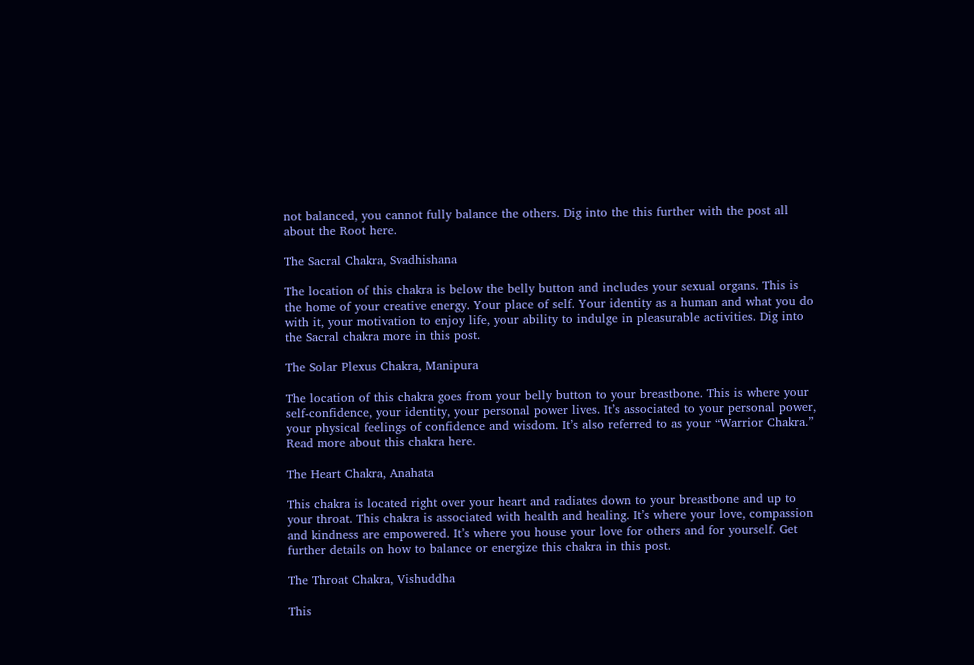not balanced, you cannot fully balance the others. Dig into the this further with the post all about the Root here.

The Sacral Chakra, Svadhishana

The location of this chakra is below the belly button and includes your sexual organs. This is the home of your creative energy. Your place of self. Your identity as a human and what you do with it, your motivation to enjoy life, your ability to indulge in pleasurable activities. Dig into the Sacral chakra more in this post.

The Solar Plexus Chakra, Manipura

The location of this chakra goes from your belly button to your breastbone. This is where your self-confidence, your identity, your personal power lives. It’s associated to your personal power, your physical feelings of confidence and wisdom. It’s also referred to as your “Warrior Chakra.” Read more about this chakra here.

The Heart Chakra, Anahata

This chakra is located right over your heart and radiates down to your breastbone and up to your throat. This chakra is associated with health and healing. It’s where your love, compassion and kindness are empowered. It’s where you house your love for others and for yourself. Get further details on how to balance or energize this chakra in this post.

The Throat Chakra, Vishuddha

This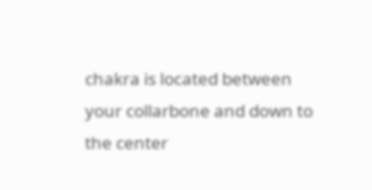chakra is located between your collarbone and down to the center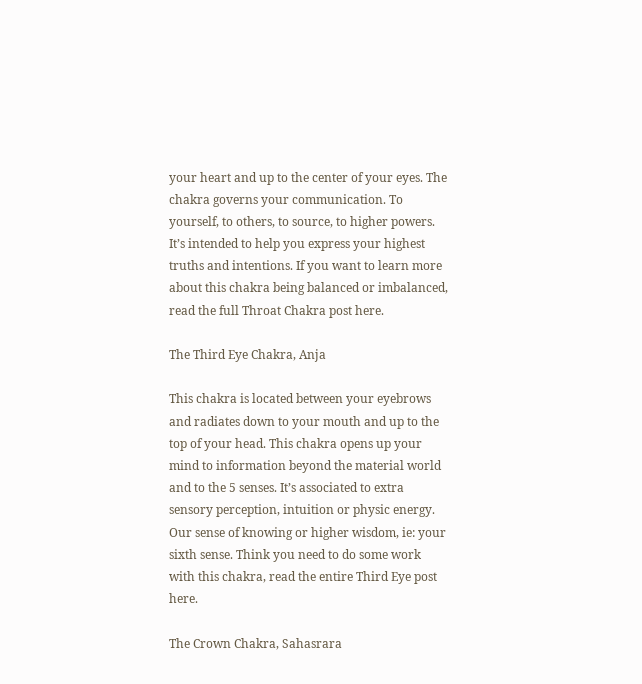your heart and up to the center of your eyes. The chakra governs your communication. To yourself, to others, to source, to higher powers. It’s intended to help you express your highest truths and intentions. If you want to learn more about this chakra being balanced or imbalanced, read the full Throat Chakra post here.

The Third Eye Chakra, Anja

This chakra is located between your eyebrows and radiates down to your mouth and up to the top of your head. This chakra opens up your mind to information beyond the material world and to the 5 senses. It’s associated to extra sensory perception, intuition or physic energy. Our sense of knowing or higher wisdom, ie: your sixth sense. Think you need to do some work with this chakra, read the entire Third Eye post here.

The Crown Chakra, Sahasrara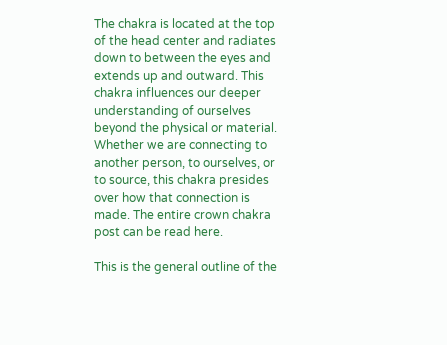The chakra is located at the top of the head center and radiates down to between the eyes and extends up and outward. This chakra influences our deeper understanding of ourselves beyond the physical or material. Whether we are connecting to another person, to ourselves, or to source, this chakra presides over how that connection is made. The entire crown chakra post can be read here.

This is the general outline of the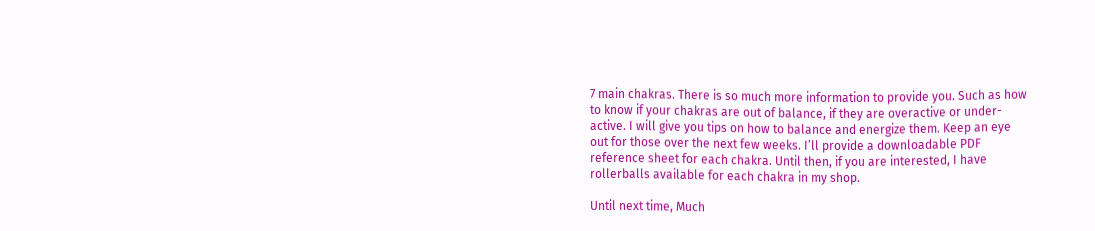7 main chakras. There is so much more information to provide you. Such as how to know if your chakras are out of balance, if they are overactive or under-active. I will give you tips on how to balance and energize them. Keep an eye out for those over the next few weeks. I’ll provide a downloadable PDF reference sheet for each chakra. Until then, if you are interested, I have rollerballs available for each chakra in my shop.

Until next time, Much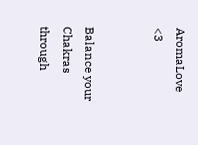AromaLove <3


Balance your Chakras through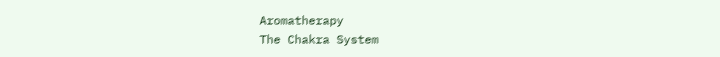Aromatherapy
The Chakra System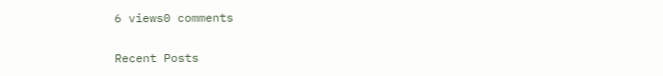6 views0 comments

Recent Posts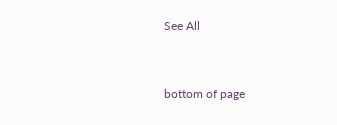See All


bottom of page